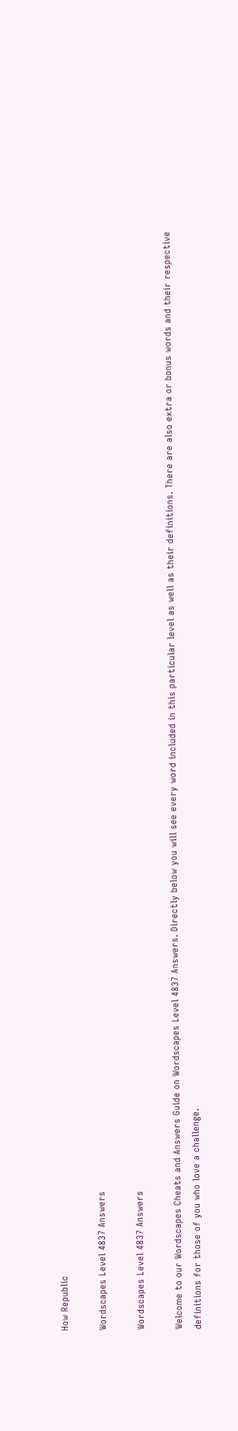How Republic

Wordscapes Level 4837 Answers

Wordscapes Level 4837 Answers

Welcome to our Wordscapes Cheats and Answers Guide on Wordscapes Level 4837 Answers. Directly below you will see every word included in this particular level as well as their definitions. There are also extra or bonus words and their respective definitions for those of you who love a challenge.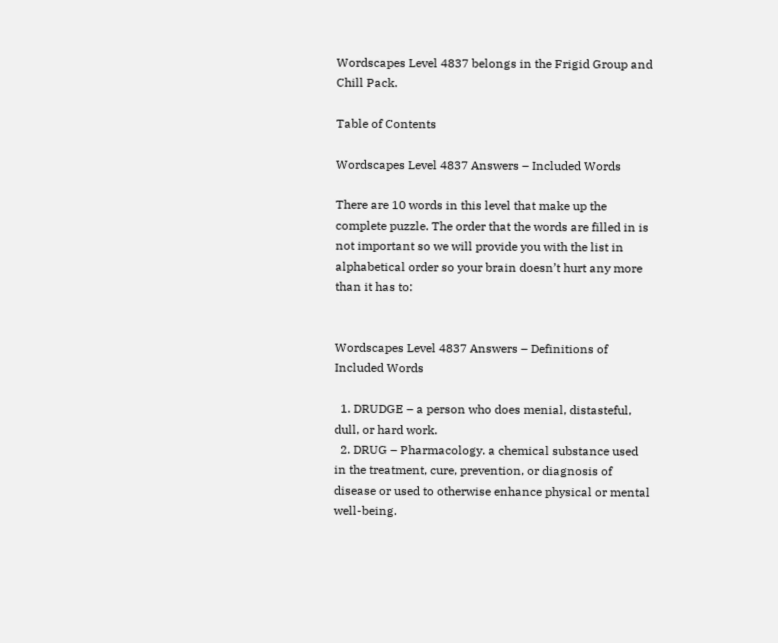Wordscapes Level 4837 belongs in the Frigid Group and Chill Pack.

Table of Contents

Wordscapes Level 4837 Answers – Included Words

There are 10 words in this level that make up the complete puzzle. The order that the words are filled in is not important so we will provide you with the list in alphabetical order so your brain doesn’t hurt any more than it has to:


Wordscapes Level 4837 Answers – Definitions of Included Words

  1. DRUDGE – a person who does menial, distasteful, dull, or hard work.
  2. DRUG – Pharmacology. a chemical substance used in the treatment, cure, prevention, or diagnosis of disease or used to otherwise enhance physical or mental well-being.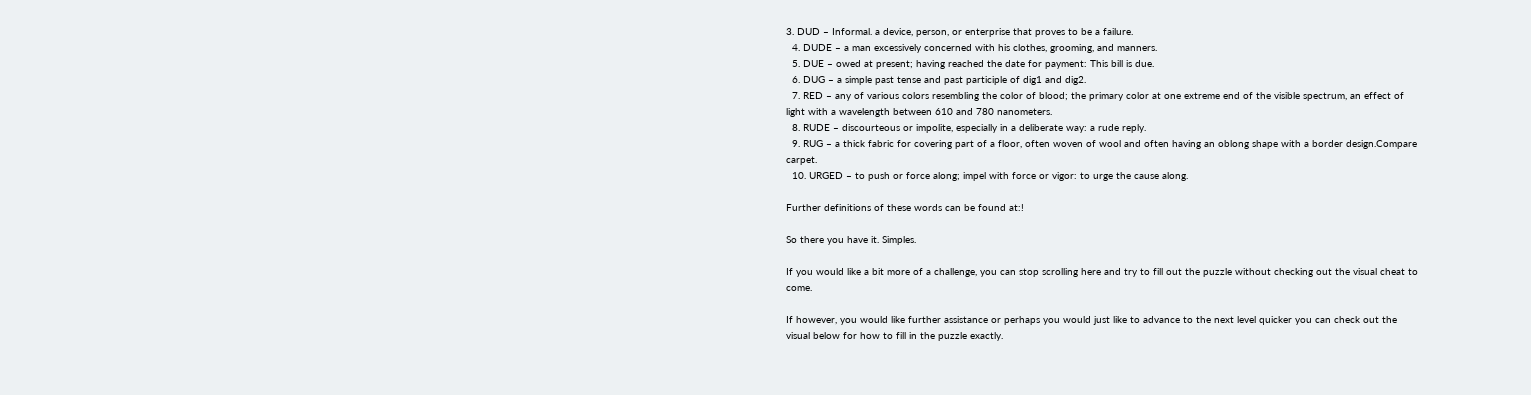3. DUD – Informal. a device, person, or enterprise that proves to be a failure.
  4. DUDE – a man excessively concerned with his clothes, grooming, and manners.
  5. DUE – owed at present; having reached the date for payment: This bill is due.
  6. DUG – a simple past tense and past participle of dig1 and dig2.
  7. RED – any of various colors resembling the color of blood; the primary color at one extreme end of the visible spectrum, an effect of light with a wavelength between 610 and 780 nanometers.
  8. RUDE – discourteous or impolite, especially in a deliberate way: a rude reply.
  9. RUG – a thick fabric for covering part of a floor, often woven of wool and often having an oblong shape with a border design.Compare carpet.
  10. URGED – to push or force along; impel with force or vigor: to urge the cause along.

Further definitions of these words can be found at:!

So there you have it. Simples.

If you would like a bit more of a challenge, you can stop scrolling here and try to fill out the puzzle without checking out the visual cheat to come.

If however, you would like further assistance or perhaps you would just like to advance to the next level quicker you can check out the visual below for how to fill in the puzzle exactly.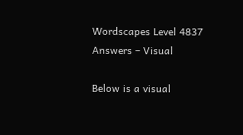Wordscapes Level 4837 Answers – Visual

Below is a visual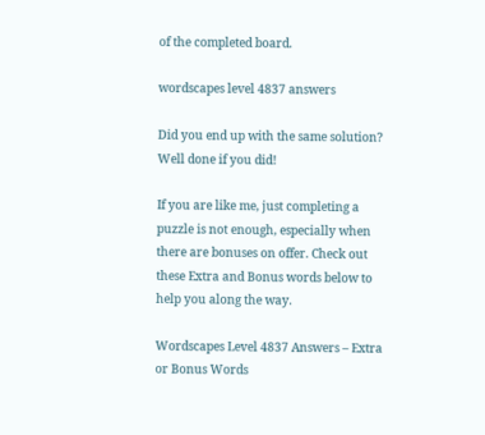of the completed board.

wordscapes level 4837 answers

Did you end up with the same solution? Well done if you did!

If you are like me, just completing a puzzle is not enough, especially when there are bonuses on offer. Check out these Extra and Bonus words below to help you along the way.

Wordscapes Level 4837 Answers – Extra or Bonus Words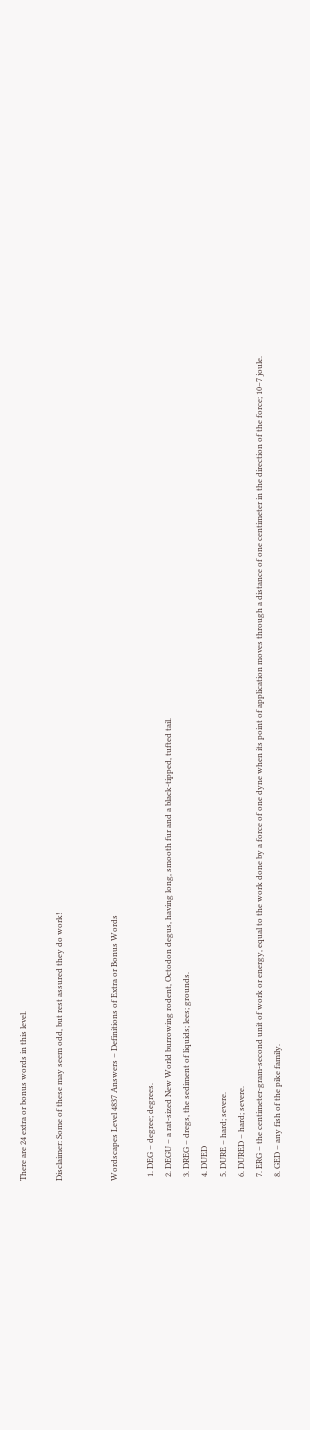There are 24 extra or bonus words in this level.

Disclaimer: Some of these may seem odd, but rest assured they do work!


Wordscapes Level 4837 Answers – Definitions of Extra or Bonus Words

  1. DEG – degree; degrees.
  2. DEGU – a rat-sized New World burrowing rodent, Octodon degus, having long, smooth fur and a black-tipped, tufted tail.
  3. DREG – dregs, the sediment of liquids; lees; grounds.
  4. DUED
  5. DURE – hard; severe.
  6. DURED – hard; severe.
  7. ERG – the centimeter-gram-second unit of work or energy, equal to the work done by a force of one dyne when its point of application moves through a distance of one centimeter in the direction of the force; 10−7 joule.
  8. GED – any fish of the pike family.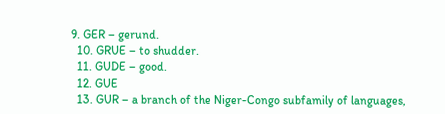9. GER – gerund.
  10. GRUE – to shudder.
  11. GUDE – good.
  12. GUE
  13. GUR – a branch of the Niger-Congo subfamily of languages,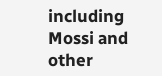including Mossi and other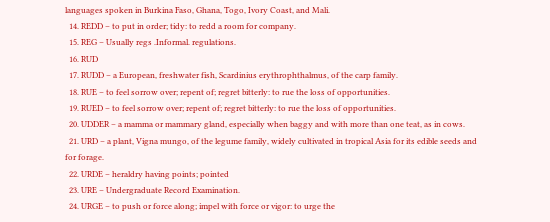languages spoken in Burkina Faso, Ghana, Togo, Ivory Coast, and Mali.
  14. REDD – to put in order; tidy: to redd a room for company.
  15. REG – Usually regs .Informal. regulations.
  16. RUD
  17. RUDD – a European, freshwater fish, Scardinius erythrophthalmus, of the carp family.
  18. RUE – to feel sorrow over; repent of; regret bitterly: to rue the loss of opportunities.
  19. RUED – to feel sorrow over; repent of; regret bitterly: to rue the loss of opportunities.
  20. UDDER – a mamma or mammary gland, especially when baggy and with more than one teat, as in cows.
  21. URD – a plant, Vigna mungo, of the legume family, widely cultivated in tropical Asia for its edible seeds and for forage.
  22. URDE – heraldry having points; pointed
  23. URE – Undergraduate Record Examination.
  24. URGE – to push or force along; impel with force or vigor: to urge the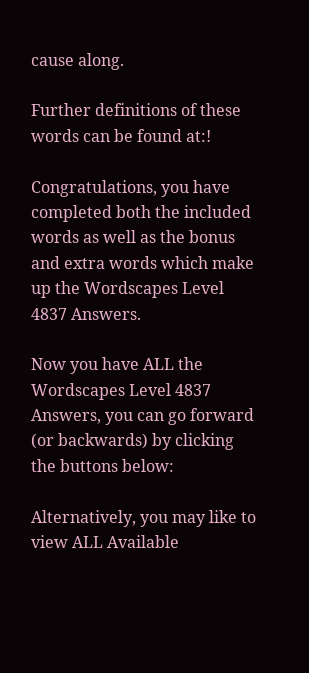cause along.

Further definitions of these words can be found at:!

Congratulations, you have completed both the included words as well as the bonus and extra words which make up the Wordscapes Level 4837 Answers.

Now you have ALL the Wordscapes Level 4837 Answers, you can go forward (or backwards) by clicking the buttons below:

Alternatively, you may like to view ALL Available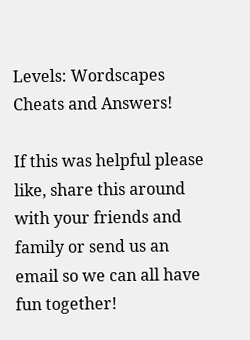Levels: Wordscapes Cheats and Answers!

If this was helpful please like, share this around with your friends and family or send us an email so we can all have fun together!